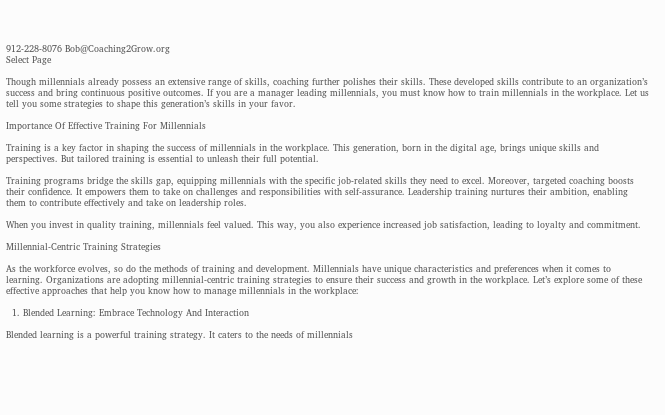912-228-8076 Bob@Coaching2Grow.org
Select Page

Though millennials already possess an extensive range of skills, coaching further polishes their skills. These developed skills contribute to an organization’s success and bring continuous positive outcomes. If you are a manager leading millennials, you must know how to train millennials in the workplace. Let us tell you some strategies to shape this generation’s skills in your favor.

Importance Of Effective Training For Millennials

Training is a key factor in shaping the success of millennials in the workplace. This generation, born in the digital age, brings unique skills and perspectives. But tailored training is essential to unleash their full potential.

Training programs bridge the skills gap, equipping millennials with the specific job-related skills they need to excel. Moreover, targeted coaching boosts their confidence. It empowers them to take on challenges and responsibilities with self-assurance. Leadership training nurtures their ambition, enabling them to contribute effectively and take on leadership roles.

When you invest in quality training, millennials feel valued. This way, you also experience increased job satisfaction, leading to loyalty and commitment.

Millennial-Centric Training Strategies

As the workforce evolves, so do the methods of training and development. Millennials have unique characteristics and preferences when it comes to learning. Organizations are adopting millennial-centric training strategies to ensure their success and growth in the workplace. Let’s explore some of these effective approaches that help you know how to manage millennials in the workplace:

  1. Blended Learning: Embrace Technology And Interaction

Blended learning is a powerful training strategy. It caters to the needs of millennials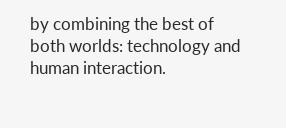by combining the best of both worlds: technology and human interaction.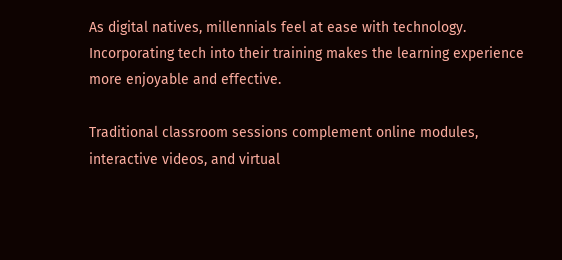As digital natives, millennials feel at ease with technology. Incorporating tech into their training makes the learning experience more enjoyable and effective.

Traditional classroom sessions complement online modules, interactive videos, and virtual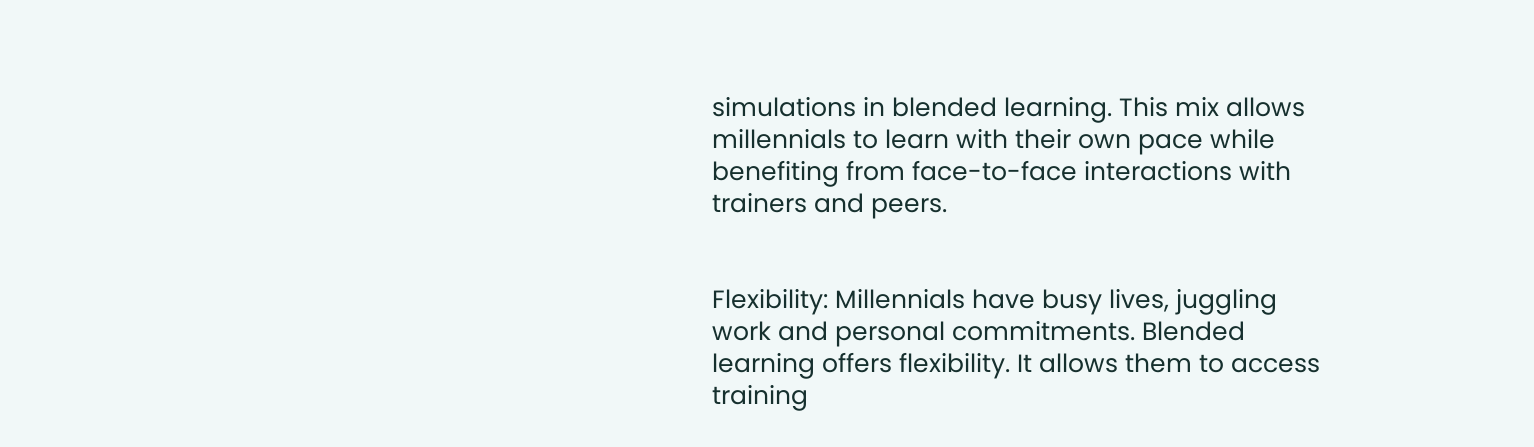simulations in blended learning. This mix allows millennials to learn with their own pace while benefiting from face-to-face interactions with trainers and peers.


Flexibility: Millennials have busy lives, juggling work and personal commitments. Blended learning offers flexibility. It allows them to access training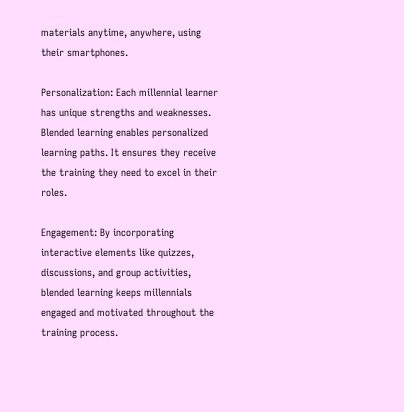materials anytime, anywhere, using their smartphones.

Personalization: Each millennial learner has unique strengths and weaknesses. Blended learning enables personalized learning paths. It ensures they receive the training they need to excel in their roles.

Engagement: By incorporating interactive elements like quizzes, discussions, and group activities, blended learning keeps millennials engaged and motivated throughout the training process.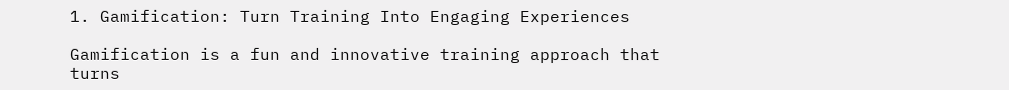1. Gamification: Turn Training Into Engaging Experiences

Gamification is a fun and innovative training approach that turns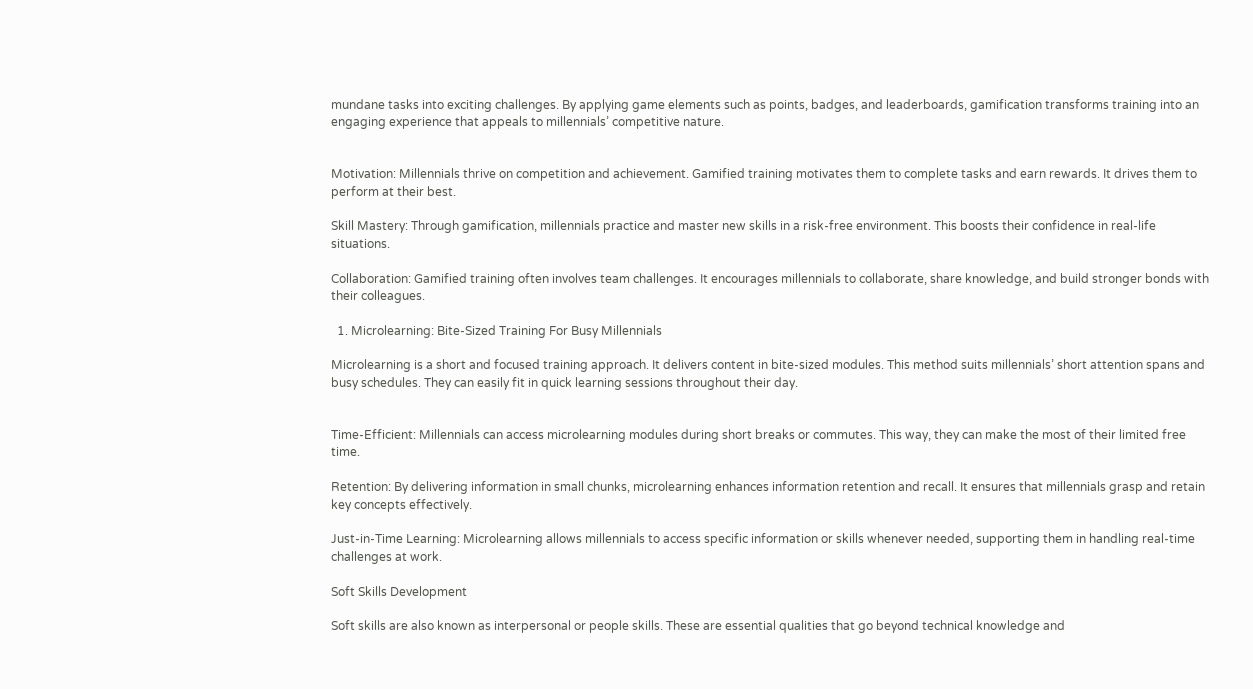mundane tasks into exciting challenges. By applying game elements such as points, badges, and leaderboards, gamification transforms training into an engaging experience that appeals to millennials’ competitive nature.


Motivation: Millennials thrive on competition and achievement. Gamified training motivates them to complete tasks and earn rewards. It drives them to perform at their best.

Skill Mastery: Through gamification, millennials practice and master new skills in a risk-free environment. This boosts their confidence in real-life situations.

Collaboration: Gamified training often involves team challenges. It encourages millennials to collaborate, share knowledge, and build stronger bonds with their colleagues.

  1. Microlearning: Bite-Sized Training For Busy Millennials

Microlearning is a short and focused training approach. It delivers content in bite-sized modules. This method suits millennials’ short attention spans and busy schedules. They can easily fit in quick learning sessions throughout their day.


Time-Efficient: Millennials can access microlearning modules during short breaks or commutes. This way, they can make the most of their limited free time.

Retention: By delivering information in small chunks, microlearning enhances information retention and recall. It ensures that millennials grasp and retain key concepts effectively.

Just-in-Time Learning: Microlearning allows millennials to access specific information or skills whenever needed, supporting them in handling real-time challenges at work.

Soft Skills Development

Soft skills are also known as interpersonal or people skills. These are essential qualities that go beyond technical knowledge and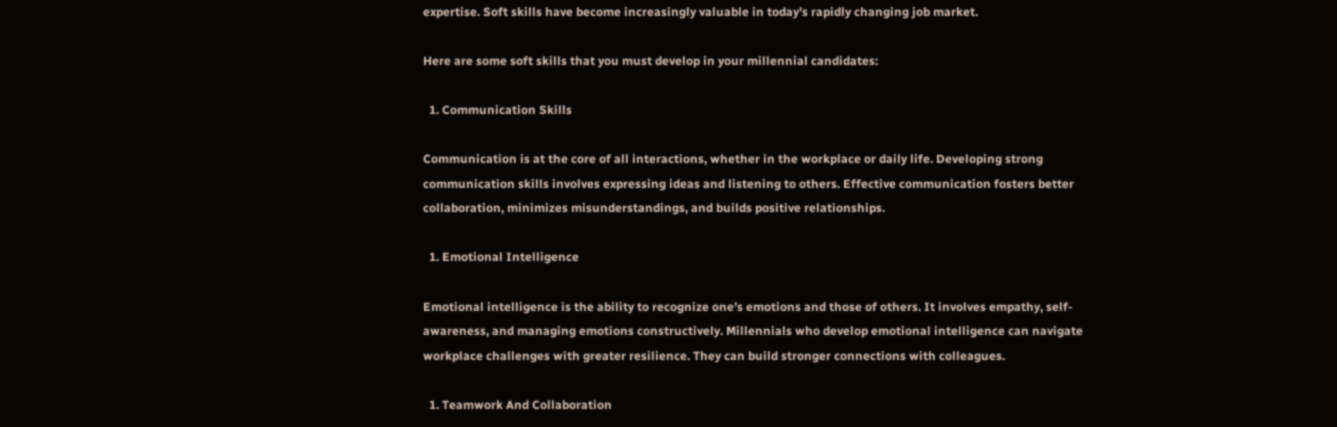expertise. Soft skills have become increasingly valuable in today’s rapidly changing job market.

Here are some soft skills that you must develop in your millennial candidates:

  1. Communication Skills

Communication is at the core of all interactions, whether in the workplace or daily life. Developing strong communication skills involves expressing ideas and listening to others. Effective communication fosters better collaboration, minimizes misunderstandings, and builds positive relationships.

  1. Emotional Intelligence

Emotional intelligence is the ability to recognize one’s emotions and those of others. It involves empathy, self-awareness, and managing emotions constructively. Millennials who develop emotional intelligence can navigate workplace challenges with greater resilience. They can build stronger connections with colleagues.

  1. Teamwork And Collaboration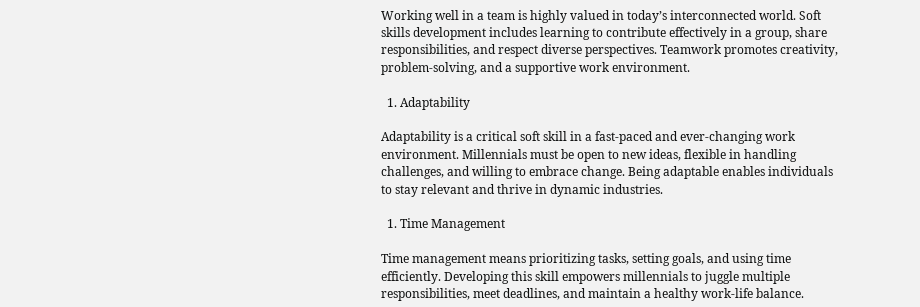Working well in a team is highly valued in today’s interconnected world. Soft skills development includes learning to contribute effectively in a group, share responsibilities, and respect diverse perspectives. Teamwork promotes creativity, problem-solving, and a supportive work environment.

  1. Adaptability

Adaptability is a critical soft skill in a fast-paced and ever-changing work environment. Millennials must be open to new ideas, flexible in handling challenges, and willing to embrace change. Being adaptable enables individuals to stay relevant and thrive in dynamic industries.

  1. Time Management

Time management means prioritizing tasks, setting goals, and using time efficiently. Developing this skill empowers millennials to juggle multiple responsibilities, meet deadlines, and maintain a healthy work-life balance.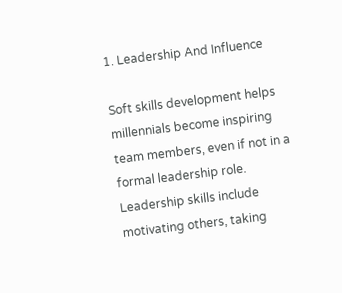1. Leadership And Influence

Soft skills development helps millennials become inspiring team members, even if not in a formal leadership role. Leadership skills include motivating others, taking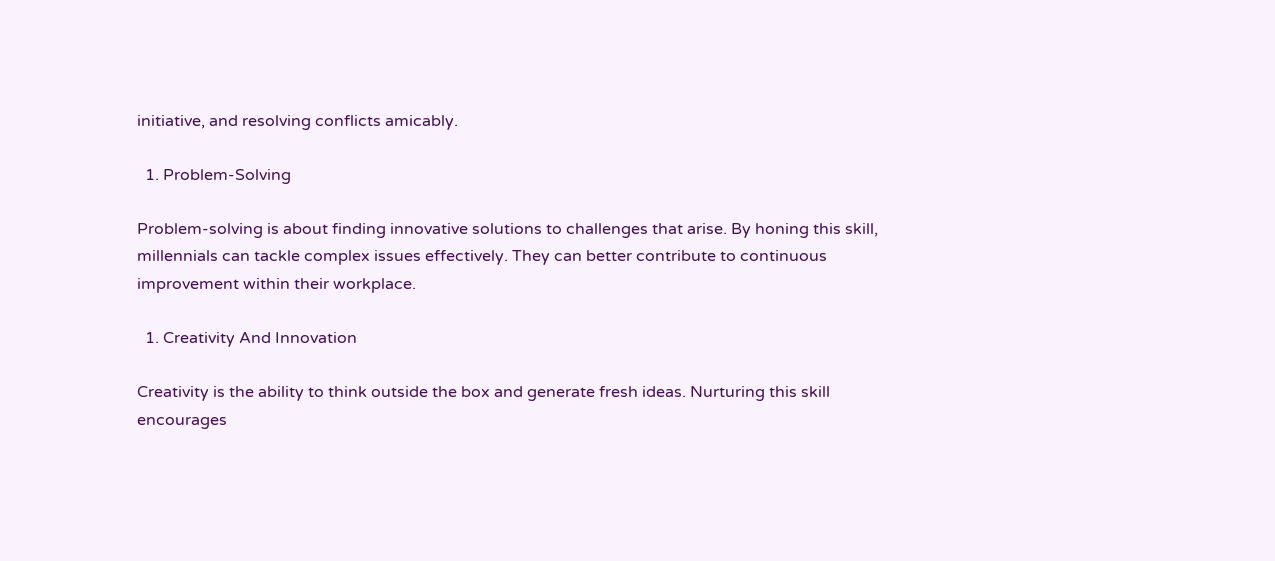initiative, and resolving conflicts amicably.

  1. Problem-Solving

Problem-solving is about finding innovative solutions to challenges that arise. By honing this skill, millennials can tackle complex issues effectively. They can better contribute to continuous improvement within their workplace.

  1. Creativity And Innovation

Creativity is the ability to think outside the box and generate fresh ideas. Nurturing this skill encourages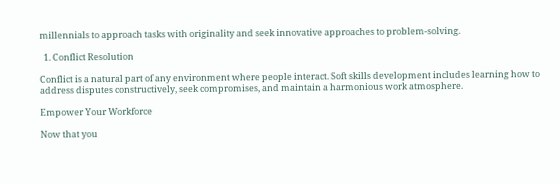millennials to approach tasks with originality and seek innovative approaches to problem-solving.

  1. Conflict Resolution

Conflict is a natural part of any environment where people interact. Soft skills development includes learning how to address disputes constructively, seek compromises, and maintain a harmonious work atmosphere.

Empower Your Workforce

Now that you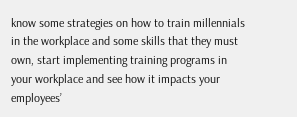know some strategies on how to train millennials in the workplace and some skills that they must own, start implementing training programs in your workplace and see how it impacts your employees’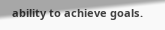ability to achieve goals.